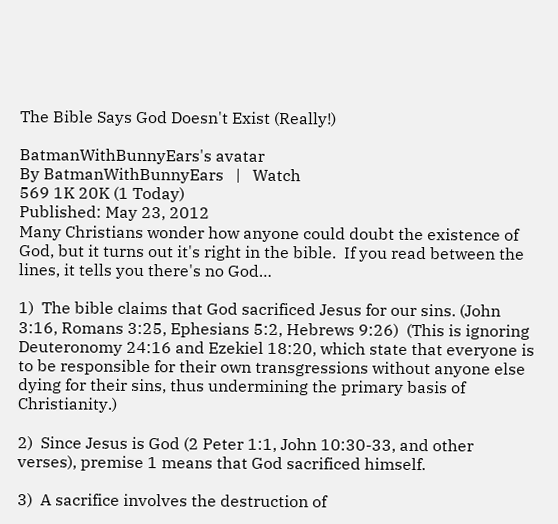The Bible Says God Doesn't Exist (Really!)

BatmanWithBunnyEars's avatar
By BatmanWithBunnyEars   |   Watch
569 1K 20K (1 Today)
Published: May 23, 2012
Many Christians wonder how anyone could doubt the existence of God, but it turns out it's right in the bible.  If you read between the lines, it tells you there's no God…

1)  The bible claims that God sacrificed Jesus for our sins. (John 3:16, Romans 3:25, Ephesians 5:2, Hebrews 9:26)  (This is ignoring Deuteronomy 24:16 and Ezekiel 18:20, which state that everyone is to be responsible for their own transgressions without anyone else dying for their sins, thus undermining the primary basis of Christianity.)

2)  Since Jesus is God (2 Peter 1:1, John 10:30-33, and other verses), premise 1 means that God sacrificed himself.

3)  A sacrifice involves the destruction of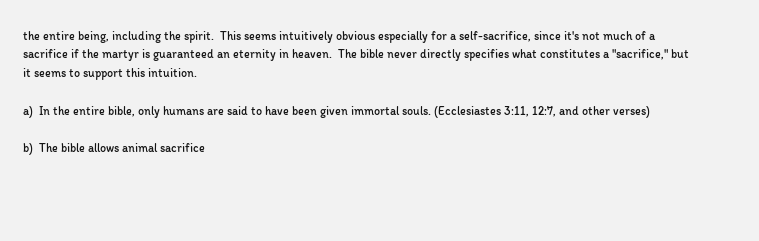the entire being, including the spirit.  This seems intuitively obvious especially for a self-sacrifice, since it's not much of a sacrifice if the martyr is guaranteed an eternity in heaven.  The bible never directly specifies what constitutes a "sacrifice," but it seems to support this intuition.

a)  In the entire bible, only humans are said to have been given immortal souls. (Ecclesiastes 3:11, 12:7, and other verses)

b)  The bible allows animal sacrifice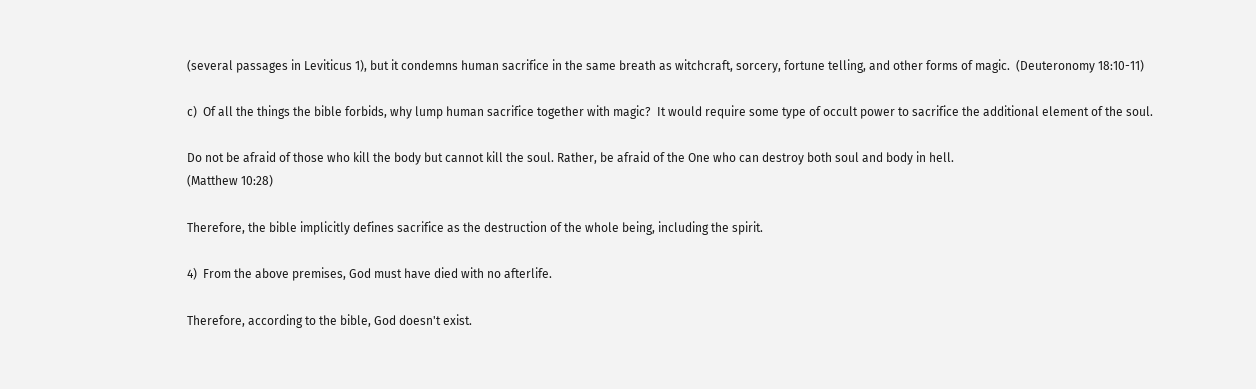(several passages in Leviticus 1), but it condemns human sacrifice in the same breath as witchcraft, sorcery, fortune telling, and other forms of magic.  (Deuteronomy 18:10-11)

c)  Of all the things the bible forbids, why lump human sacrifice together with magic?  It would require some type of occult power to sacrifice the additional element of the soul.

Do not be afraid of those who kill the body but cannot kill the soul. Rather, be afraid of the One who can destroy both soul and body in hell.
(Matthew 10:28)

Therefore, the bible implicitly defines sacrifice as the destruction of the whole being, including the spirit.

4)  From the above premises, God must have died with no afterlife.

Therefore, according to the bible, God doesn't exist.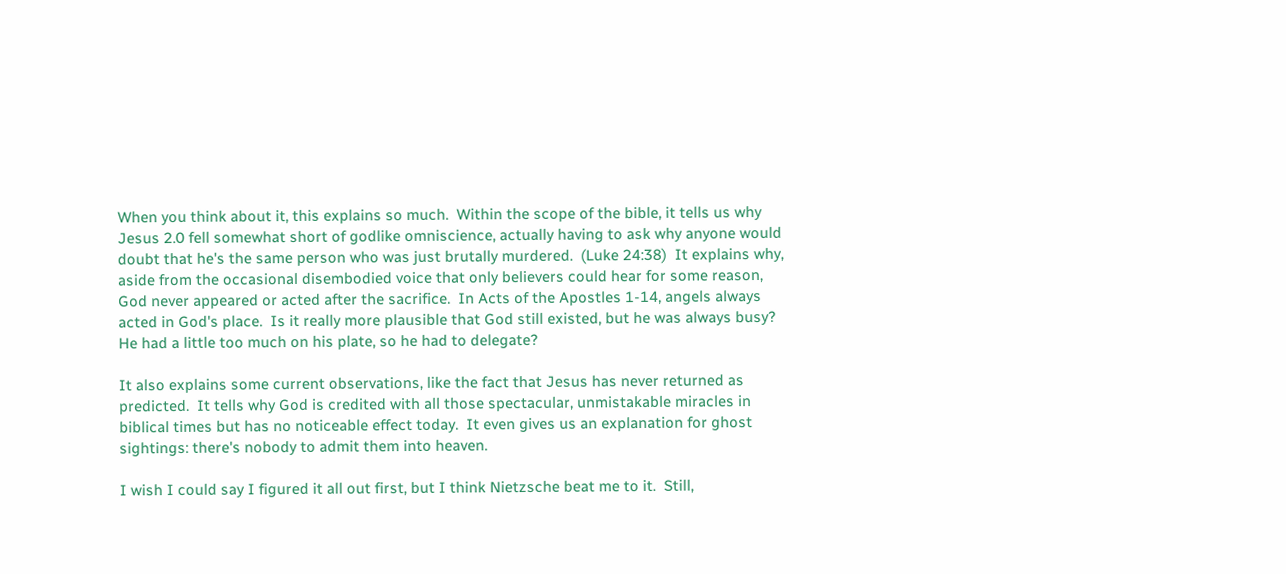When you think about it, this explains so much.  Within the scope of the bible, it tells us why Jesus 2.0 fell somewhat short of godlike omniscience, actually having to ask why anyone would doubt that he's the same person who was just brutally murdered.  (Luke 24:38)  It explains why, aside from the occasional disembodied voice that only believers could hear for some reason, God never appeared or acted after the sacrifice.  In Acts of the Apostles 1-14, angels always acted in God's place.  Is it really more plausible that God still existed, but he was always busy?  He had a little too much on his plate, so he had to delegate?

It also explains some current observations, like the fact that Jesus has never returned as predicted.  It tells why God is credited with all those spectacular, unmistakable miracles in biblical times but has no noticeable effect today.  It even gives us an explanation for ghost sightings: there's nobody to admit them into heaven.

I wish I could say I figured it all out first, but I think Nietzsche beat me to it.  Still,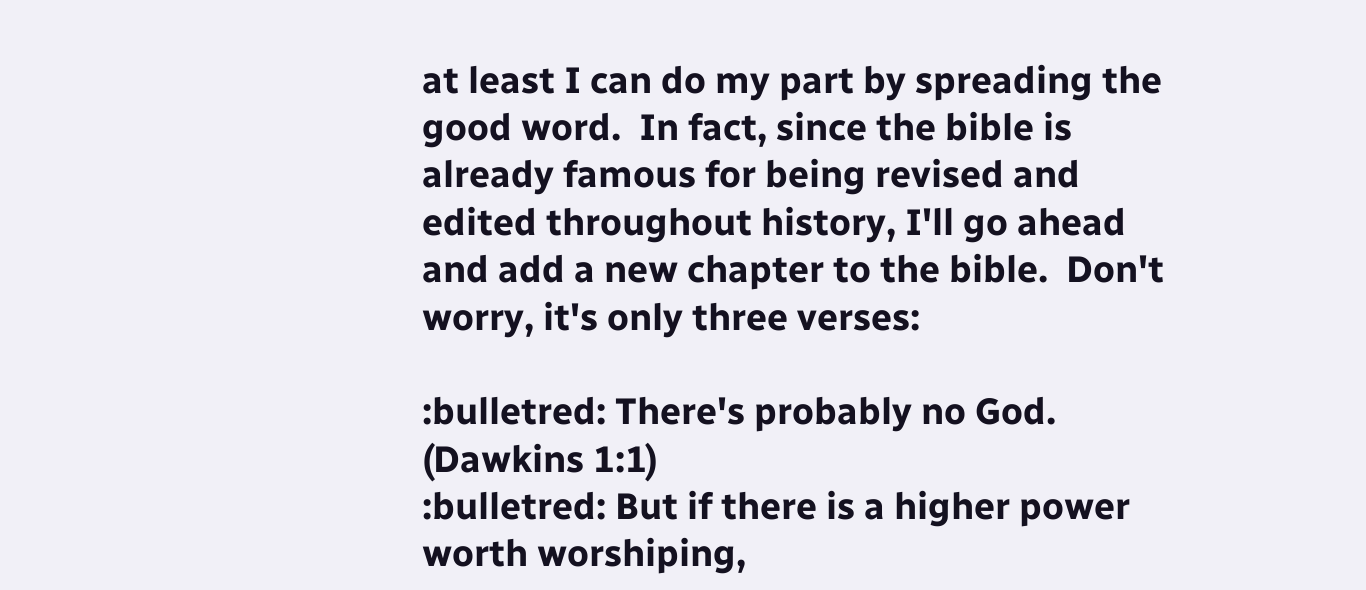at least I can do my part by spreading the good word.  In fact, since the bible is already famous for being revised and edited throughout history, I'll go ahead and add a new chapter to the bible.  Don't worry, it's only three verses:

:bulletred: There's probably no God. (Dawkins 1:1)
:bulletred: But if there is a higher power worth worshiping,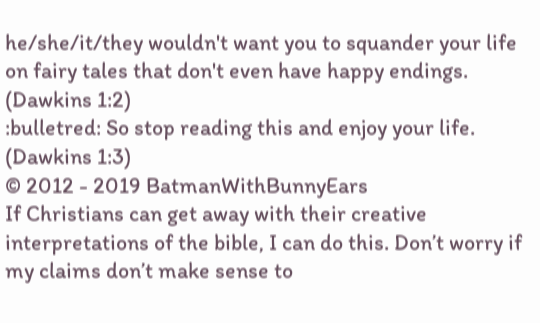he/she/it/they wouldn't want you to squander your life on fairy tales that don't even have happy endings. (Dawkins 1:2)
:bulletred: So stop reading this and enjoy your life. (Dawkins 1:3)
© 2012 - 2019 BatmanWithBunnyEars
If Christians can get away with their creative interpretations of the bible, I can do this. Don’t worry if my claims don’t make sense to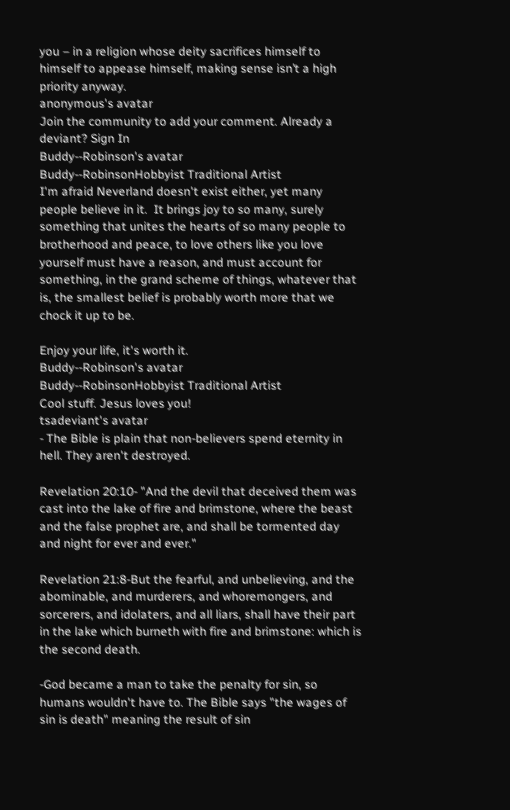you – in a religion whose deity sacrifices himself to himself to appease himself, making sense isn’t a high priority anyway.
anonymous's avatar
Join the community to add your comment. Already a deviant? Sign In
Buddy--Robinson's avatar
Buddy--RobinsonHobbyist Traditional Artist
I'm afraid Neverland doesn't exist either, yet many people believe in it.  It brings joy to so many, surely something that unites the hearts of so many people to brotherhood and peace, to love others like you love yourself must have a reason, and must account for something, in the grand scheme of things, whatever that is, the smallest belief is probably worth more that we chock it up to be.

Enjoy your life, it's worth it.
Buddy--Robinson's avatar
Buddy--RobinsonHobbyist Traditional Artist
Cool stuff. Jesus loves you!
tsadeviant's avatar
- The Bible is plain that non-believers spend eternity in hell. They aren't destroyed.

Revelation 20:10- "And the devil that deceived them was cast into the lake of fire and brimstone, where the beast and the false prophet are, and shall be tormented day and night for ever and ever."

Revelation 21:8-But the fearful, and unbelieving, and the abominable, and murderers, and whoremongers, and sorcerers, and idolaters, and all liars, shall have their part in the lake which burneth with fire and brimstone: which is the second death.

-God became a man to take the penalty for sin, so humans wouldn't have to. The Bible says "the wages of sin is death" meaning the result of sin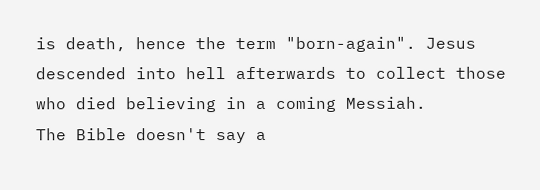is death, hence the term "born-again". Jesus descended into hell afterwards to collect those who died believing in a coming Messiah.
The Bible doesn't say a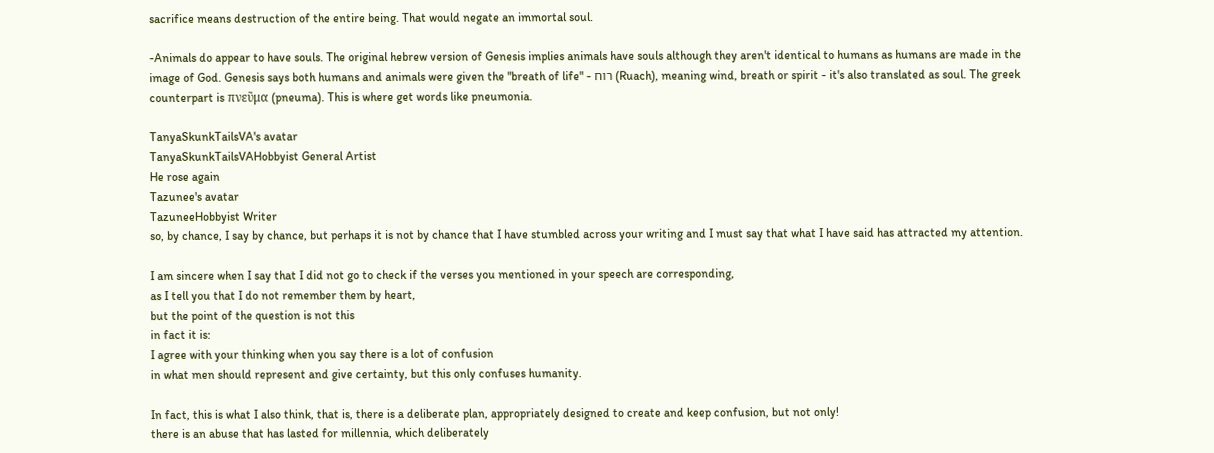sacrifice means destruction of the entire being. That would negate an immortal soul.

-Animals do appear to have souls. The original hebrew version of Genesis implies animals have souls although they aren't identical to humans as humans are made in the image of God. Genesis says both humans and animals were given the "breath of life" - רוח (Ruach), meaning wind, breath or spirit - it's also translated as soul. The greek counterpart is πνεῦμα (pneuma). This is where get words like pneumonia.

TanyaSkunkTailsVA's avatar
TanyaSkunkTailsVAHobbyist General Artist
He rose again
Tazunee's avatar
TazuneeHobbyist Writer
so, by chance, I say by chance, but perhaps it is not by chance that I have stumbled across your writing and I must say that what I have said has attracted my attention.

I am sincere when I say that I did not go to check if the verses you mentioned in your speech are corresponding,
as I tell you that I do not remember them by heart,
but the point of the question is not this
in fact it is:
I agree with your thinking when you say there is a lot of confusion
in what men should represent and give certainty, but this only confuses humanity.

In fact, this is what I also think, that is, there is a deliberate plan, appropriately designed to create and keep confusion, but not only!
there is an abuse that has lasted for millennia, which deliberately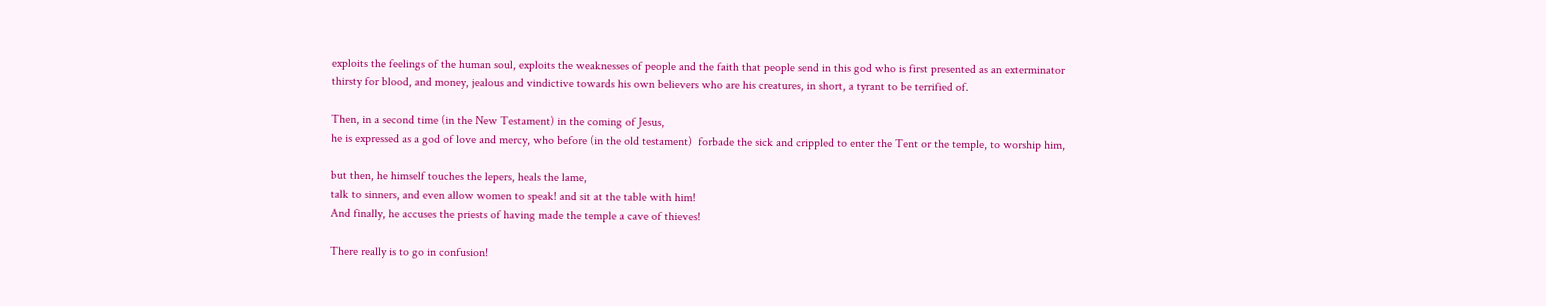exploits the feelings of the human soul, exploits the weaknesses of people and the faith that people send in this god who is first presented as an exterminator
thirsty for blood, and money, jealous and vindictive towards his own believers who are his creatures, in short, a tyrant to be terrified of.

Then, in a second time (in the New Testament) in the coming of Jesus,
he is expressed as a god of love and mercy, who before (in the old testament)  forbade the sick and crippled to enter the Tent or the temple, to worship him,

but then, he himself touches the lepers, heals the lame,
talk to sinners, and even allow women to speak! and sit at the table with him!
And finally, he accuses the priests of having made the temple a cave of thieves!

There really is to go in confusion!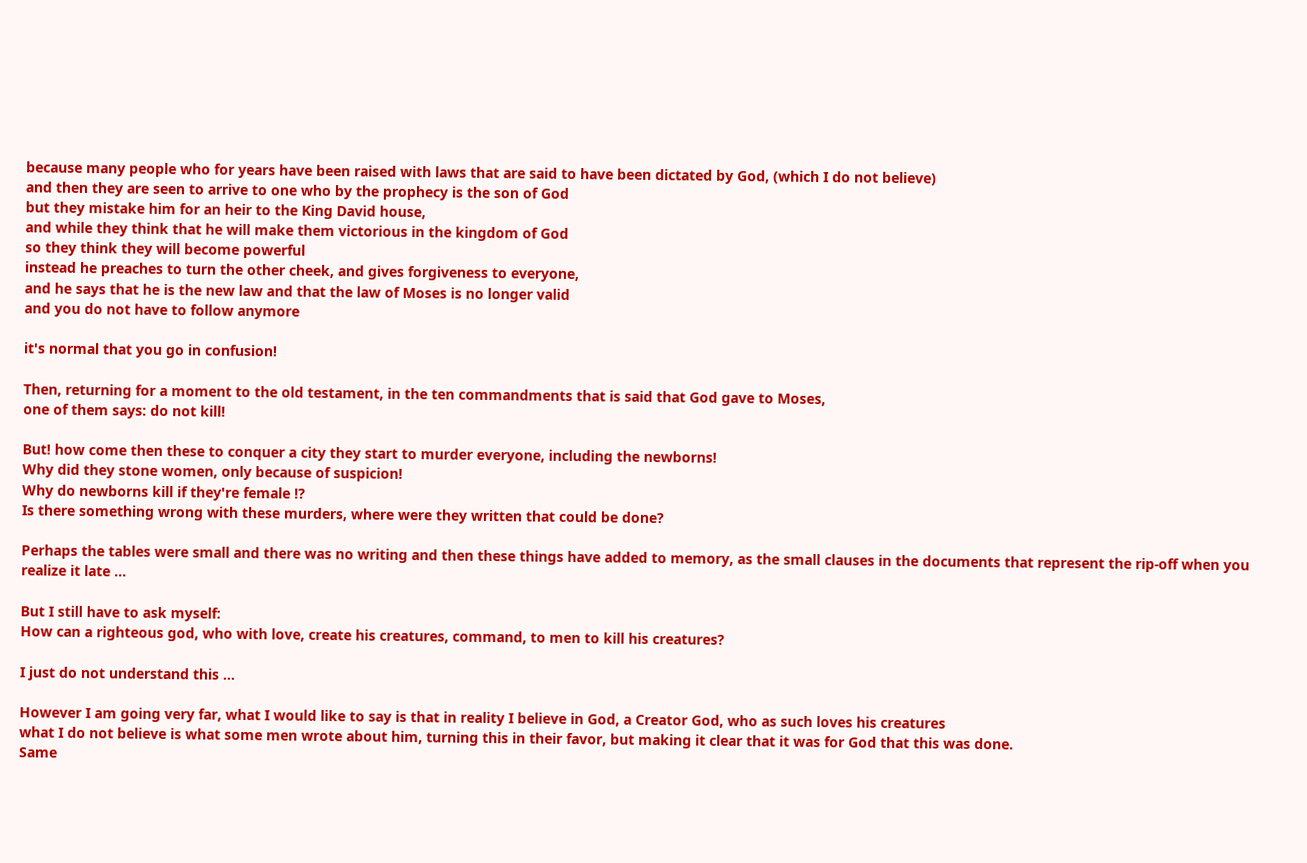because many people who for years have been raised with laws that are said to have been dictated by God, (which I do not believe)
and then they are seen to arrive to one who by the prophecy is the son of God
but they mistake him for an heir to the King David house,
and while they think that he will make them victorious in the kingdom of God
so they think they will become powerful
instead he preaches to turn the other cheek, and gives forgiveness to everyone,
and he says that he is the new law and that the law of Moses is no longer valid
and you do not have to follow anymore

it's normal that you go in confusion!

Then, returning for a moment to the old testament, in the ten commandments that is said that God gave to Moses,
one of them says: do not kill!

But! how come then these to conquer a city they start to murder everyone, including the newborns!
Why did they stone women, only because of suspicion!
Why do newborns kill if they're female !?
Is there something wrong with these murders, where were they written that could be done?

Perhaps the tables were small and there was no writing and then these things have added to memory, as the small clauses in the documents that represent the rip-off when you realize it late ...

But I still have to ask myself:
How can a righteous god, who with love, create his creatures, command, to men to kill his creatures?

I just do not understand this ...

However I am going very far, what I would like to say is that in reality I believe in God, a Creator God, who as such loves his creatures
what I do not believe is what some men wrote about him, turning this in their favor, but making it clear that it was for God that this was done.
Same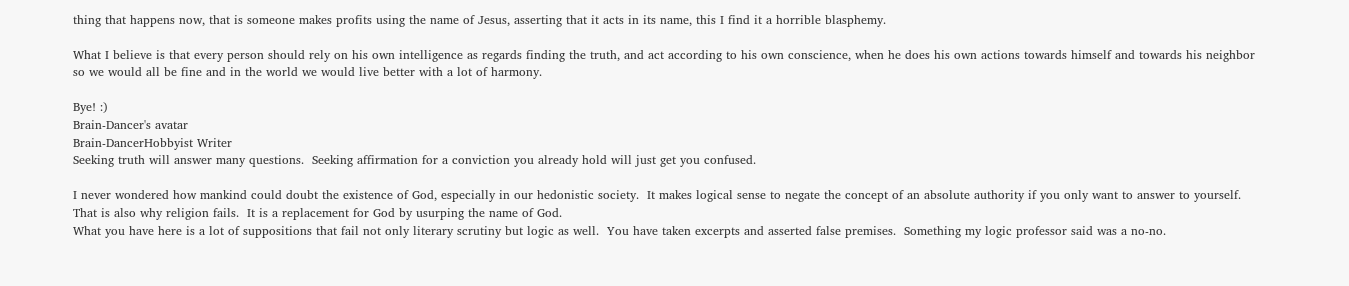thing that happens now, that is someone makes profits using the name of Jesus, asserting that it acts in its name, this I find it a horrible blasphemy.

What I believe is that every person should rely on his own intelligence as regards finding the truth, and act according to his own conscience, when he does his own actions towards himself and towards his neighbor
so we would all be fine and in the world we would live better with a lot of harmony.

Bye! :)
Brain-Dancer's avatar
Brain-DancerHobbyist Writer
Seeking truth will answer many questions.  Seeking affirmation for a conviction you already hold will just get you confused.

I never wondered how mankind could doubt the existence of God, especially in our hedonistic society.  It makes logical sense to negate the concept of an absolute authority if you only want to answer to yourself.  That is also why religion fails.  It is a replacement for God by usurping the name of God.
What you have here is a lot of suppositions that fail not only literary scrutiny but logic as well.  You have taken excerpts and asserted false premises.  Something my logic professor said was a no-no.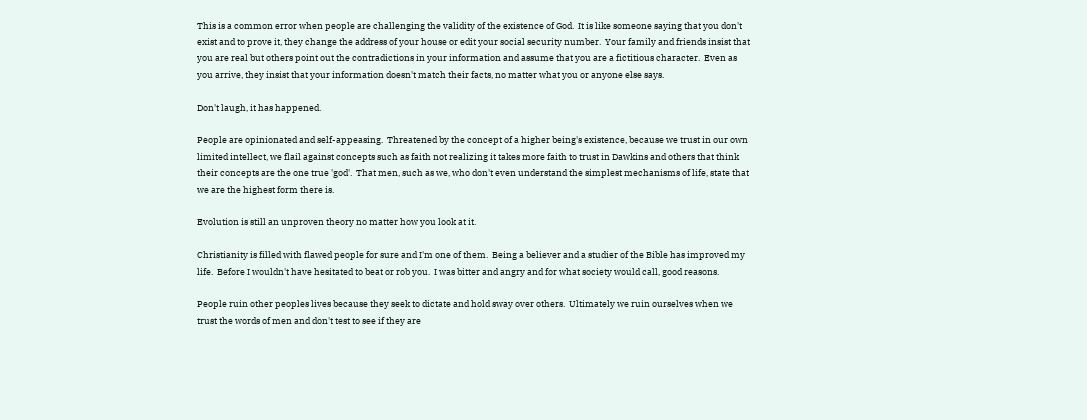This is a common error when people are challenging the validity of the existence of God.  It is like someone saying that you don't exist and to prove it, they change the address of your house or edit your social security number.  Your family and friends insist that you are real but others point out the contradictions in your information and assume that you are a fictitious character.  Even as you arrive, they insist that your information doesn't match their facts, no matter what you or anyone else says.

Don't laugh, it has happened.

People are opinionated and self-appeasing.  Threatened by the concept of a higher being's existence, because we trust in our own limited intellect, we flail against concepts such as faith not realizing it takes more faith to trust in Dawkins and others that think their concepts are the one true 'god'.  That men, such as we, who don't even understand the simplest mechanisms of life, state that we are the highest form there is.

Evolution is still an unproven theory no matter how you look at it.

Christianity is filled with flawed people for sure and I'm one of them.  Being a believer and a studier of the Bible has improved my life.  Before I wouldn't have hesitated to beat or rob you.  I was bitter and angry and for what society would call, good reasons.

People ruin other peoples lives because they seek to dictate and hold sway over others.  Ultimately we ruin ourselves when we trust the words of men and don't test to see if they are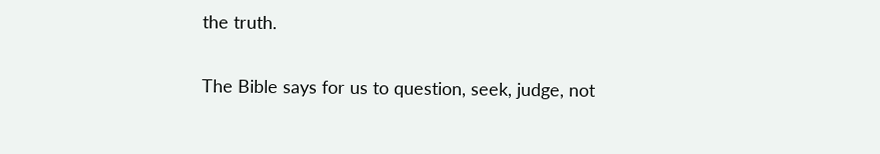the truth.

The Bible says for us to question, seek, judge, not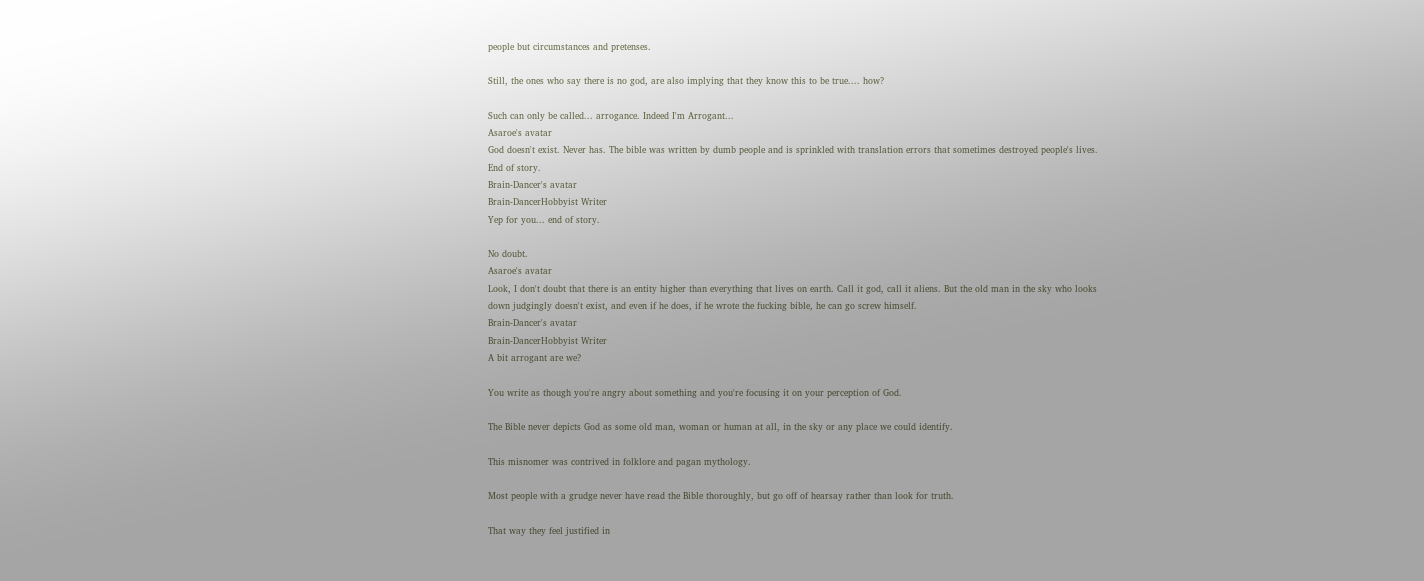people but circumstances and pretenses.

Still, the ones who say there is no god, are also implying that they know this to be true.... how?

Such can only be called... arrogance. Indeed I'm Arrogant...
Asaroe's avatar
God doesn't exist. Never has. The bible was written by dumb people and is sprinkled with translation errors that sometimes destroyed people's lives. End of story.
Brain-Dancer's avatar
Brain-DancerHobbyist Writer
Yep for you... end of story.

No doubt.
Asaroe's avatar
Look, I don't doubt that there is an entity higher than everything that lives on earth. Call it god, call it aliens. But the old man in the sky who looks down judgingly doesn't exist, and even if he does, if he wrote the fucking bible, he can go screw himself.
Brain-Dancer's avatar
Brain-DancerHobbyist Writer
A bit arrogant are we?

You write as though you're angry about something and you're focusing it on your perception of God.

The Bible never depicts God as some old man, woman or human at all, in the sky or any place we could identify.

This misnomer was contrived in folklore and pagan mythology.

Most people with a grudge never have read the Bible thoroughly, but go off of hearsay rather than look for truth.

That way they feel justified in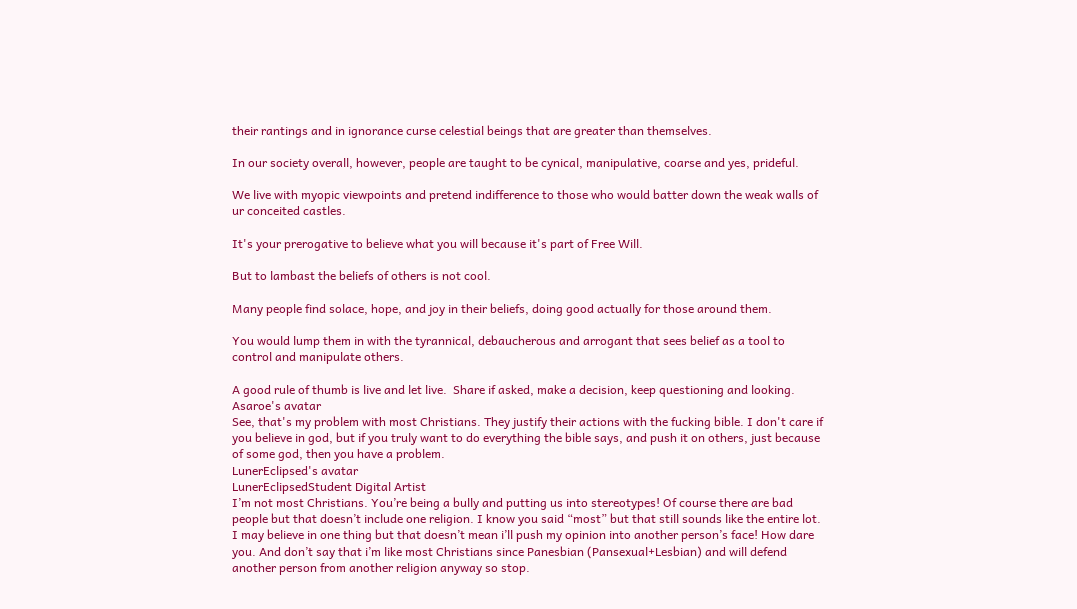their rantings and in ignorance curse celestial beings that are greater than themselves.

In our society overall, however, people are taught to be cynical, manipulative, coarse and yes, prideful.

We live with myopic viewpoints and pretend indifference to those who would batter down the weak walls of ur conceited castles.

It's your prerogative to believe what you will because it's part of Free Will.

But to lambast the beliefs of others is not cool.

Many people find solace, hope, and joy in their beliefs, doing good actually for those around them.

You would lump them in with the tyrannical, debaucherous and arrogant that sees belief as a tool to control and manipulate others.

A good rule of thumb is live and let live.  Share if asked, make a decision, keep questioning and looking.
Asaroe's avatar
See, that's my problem with most Christians. They justify their actions with the fucking bible. I don't care if you believe in god, but if you truly want to do everything the bible says, and push it on others, just because of some god, then you have a problem.
LunerEclipsed's avatar
LunerEclipsedStudent Digital Artist
I’m not most Christians. You’re being a bully and putting us into stereotypes! Of course there are bad people but that doesn’t include one religion. I know you said “most” but that still sounds like the entire lot. I may believe in one thing but that doesn’t mean i’ll push my opinion into another person’s face! How dare you. And don’t say that i’m like most Christians since Panesbian (Pansexual+Lesbian) and will defend another person from another religion anyway so stop.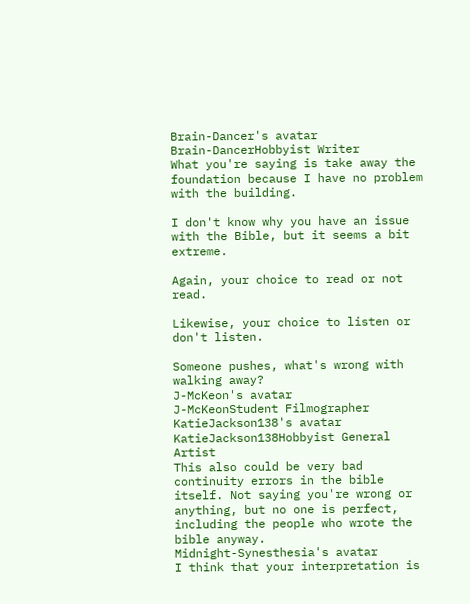Brain-Dancer's avatar
Brain-DancerHobbyist Writer
What you're saying is take away the foundation because I have no problem with the building.

I don't know why you have an issue with the Bible, but it seems a bit extreme.

Again, your choice to read or not read.

Likewise, your choice to listen or don't listen.

Someone pushes, what's wrong with walking away?
J-McKeon's avatar
J-McKeonStudent Filmographer
KatieJackson138's avatar
KatieJackson138Hobbyist General Artist
This also could be very bad continuity errors in the bible itself. Not saying you're wrong or anything, but no one is perfect, including the people who wrote the bible anyway.
Midnight-Synesthesia's avatar
I think that your interpretation is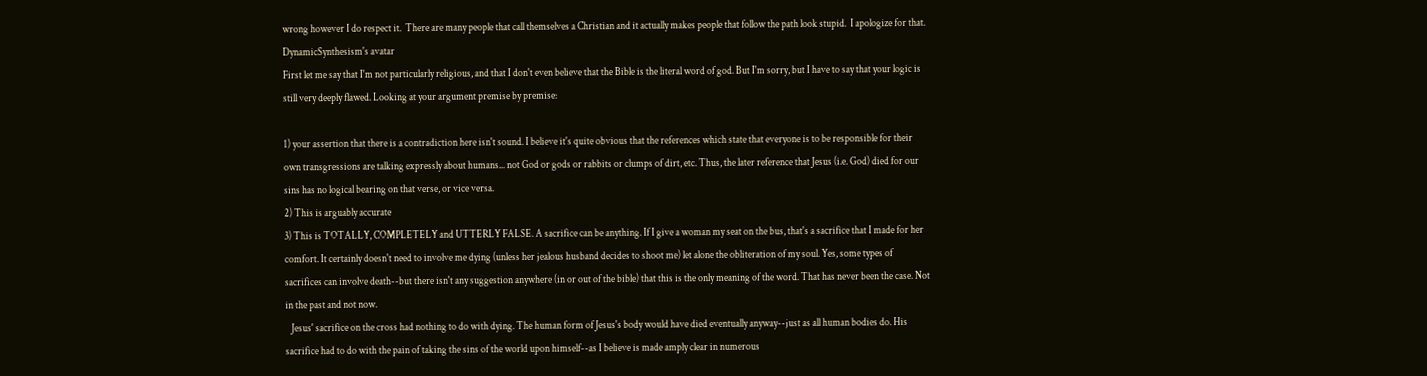wrong however I do respect it.  There are many people that call themselves a Christian and it actually makes people that follow the path look stupid.  I apologize for that.
DynamicSynthesism's avatar
First let me say that I'm not particularly religious, and that I don't even believe that the Bible is the literal word of god. But I'm sorry, but I have to say that your logic is still very deeply flawed. Looking at your argument premise by premise:

1) your assertion that there is a contradiction here isn't sound. I believe it's quite obvious that the references which state that everyone is to be responsible for their own transgressions are talking expressly about humans... not God or gods or rabbits or clumps of dirt, etc. Thus, the later reference that Jesus (i.e. God) died for our sins has no logical bearing on that verse, or vice versa.
2) This is arguably accurate
3) This is TOTALLY, COMPLETELY and UTTERLY FALSE. A sacrifice can be anything. If I give a woman my seat on the bus, that's a sacrifice that I made for her comfort. It certainly doesn't need to involve me dying (unless her jealous husband decides to shoot me) let alone the obliteration of my soul. Yes, some types of sacrifices can involve death--but there isn't any suggestion anywhere (in or out of the bible) that this is the only meaning of the word. That has never been the case. Not in the past and not now.
   Jesus' sacrifice on the cross had nothing to do with dying. The human form of Jesus's body would have died eventually anyway--just as all human bodies do. His sacrifice had to do with the pain of taking the sins of the world upon himself--as I believe is made amply clear in numerous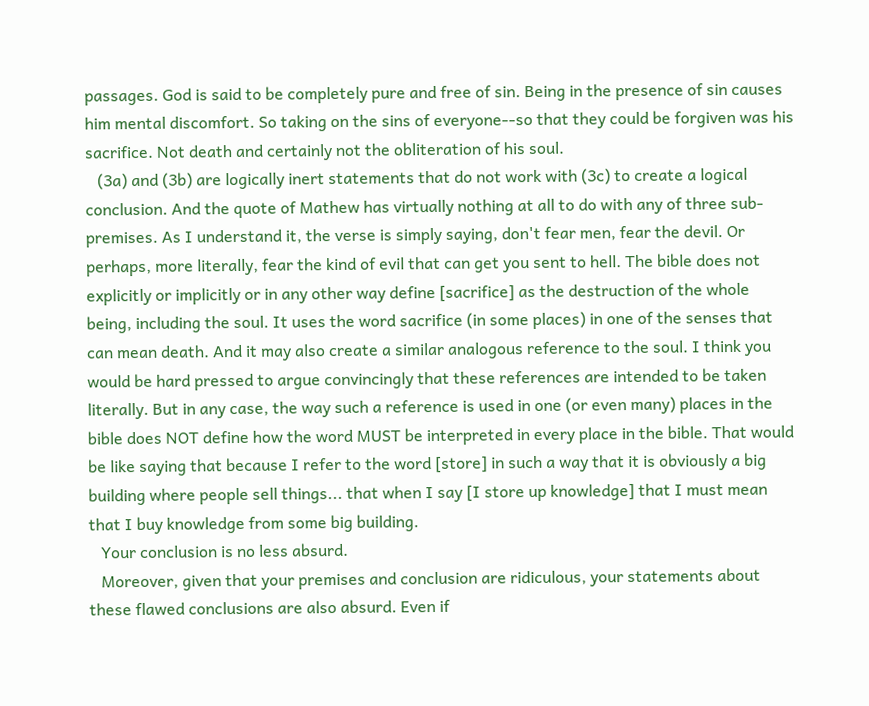passages. God is said to be completely pure and free of sin. Being in the presence of sin causes him mental discomfort. So taking on the sins of everyone--so that they could be forgiven was his sacrifice. Not death and certainly not the obliteration of his soul.
   (3a) and (3b) are logically inert statements that do not work with (3c) to create a logical conclusion. And the quote of Mathew has virtually nothing at all to do with any of three sub-premises. As I understand it, the verse is simply saying, don't fear men, fear the devil. Or perhaps, more literally, fear the kind of evil that can get you sent to hell. The bible does not explicitly or implicitly or in any other way define [sacrifice] as the destruction of the whole being, including the soul. It uses the word sacrifice (in some places) in one of the senses that can mean death. And it may also create a similar analogous reference to the soul. I think you would be hard pressed to argue convincingly that these references are intended to be taken literally. But in any case, the way such a reference is used in one (or even many) places in the bible does NOT define how the word MUST be interpreted in every place in the bible. That would be like saying that because I refer to the word [store] in such a way that it is obviously a big building where people sell things... that when I say [I store up knowledge] that I must mean that I buy knowledge from some big building.
   Your conclusion is no less absurd.
   Moreover, given that your premises and conclusion are ridiculous, your statements about these flawed conclusions are also absurd. Even if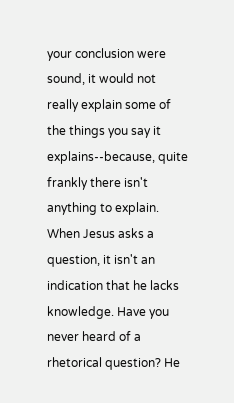your conclusion were sound, it would not really explain some of the things you say it explains--because, quite frankly there isn't anything to explain. When Jesus asks a question, it isn't an indication that he lacks knowledge. Have you never heard of a rhetorical question? He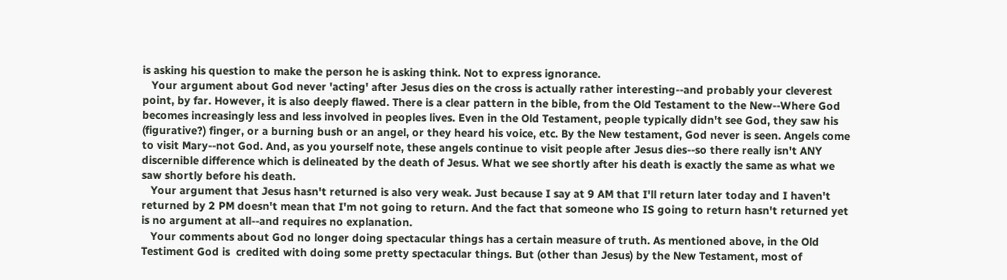is asking his question to make the person he is asking think. Not to express ignorance.
   Your argument about God never 'acting' after Jesus dies on the cross is actually rather interesting--and probably your cleverest point, by far. However, it is also deeply flawed. There is a clear pattern in the bible, from the Old Testament to the New--Where God becomes increasingly less and less involved in peoples lives. Even in the Old Testament, people typically didn't see God, they saw his (figurative?) finger, or a burning bush or an angel, or they heard his voice, etc. By the New testament, God never is seen. Angels come to visit Mary--not God. And, as you yourself note, these angels continue to visit people after Jesus dies--so there really isn't ANY discernible difference which is delineated by the death of Jesus. What we see shortly after his death is exactly the same as what we saw shortly before his death.
   Your argument that Jesus hasn't returned is also very weak. Just because I say at 9 AM that I'll return later today and I haven't returned by 2 PM doesn't mean that I'm not going to return. And the fact that someone who IS going to return hasn't returned yet is no argument at all--and requires no explanation.
   Your comments about God no longer doing spectacular things has a certain measure of truth. As mentioned above, in the Old Testiment God is  credited with doing some pretty spectacular things. But (other than Jesus) by the New Testament, most of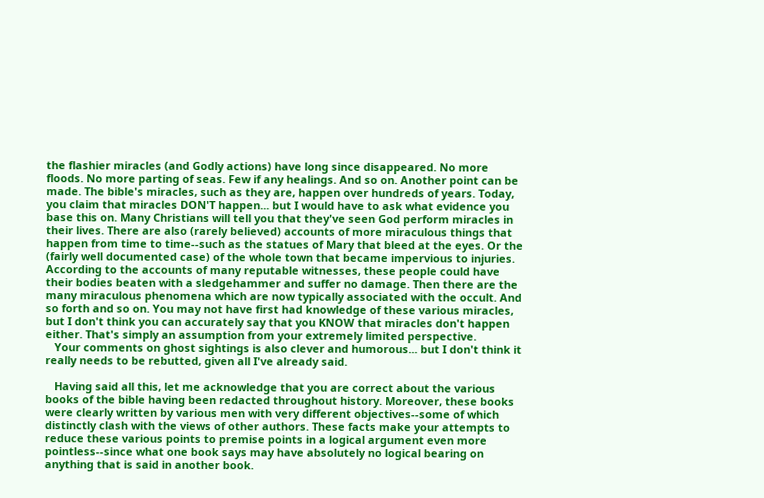the flashier miracles (and Godly actions) have long since disappeared. No more floods. No more parting of seas. Few if any healings. And so on. Another point can be made. The bible's miracles, such as they are, happen over hundreds of years. Today, you claim that miracles DON'T happen... but I would have to ask what evidence you base this on. Many Christians will tell you that they've seen God perform miracles in their lives. There are also (rarely believed) accounts of more miraculous things that happen from time to time--such as the statues of Mary that bleed at the eyes. Or the (fairly well documented case) of the whole town that became impervious to injuries. According to the accounts of many reputable witnesses, these people could have their bodies beaten with a sledgehammer and suffer no damage. Then there are the many miraculous phenomena which are now typically associated with the occult. And so forth and so on. You may not have first had knowledge of these various miracles, but I don't think you can accurately say that you KNOW that miracles don't happen either. That's simply an assumption from your extremely limited perspective.
   Your comments on ghost sightings is also clever and humorous... but I don't think it really needs to be rebutted, given all I've already said.

   Having said all this, let me acknowledge that you are correct about the various books of the bible having been redacted throughout history. Moreover, these books were clearly written by various men with very different objectives--some of which distinctly clash with the views of other authors. These facts make your attempts to reduce these various points to premise points in a logical argument even more pointless--since what one book says may have absolutely no logical bearing on anything that is said in another book.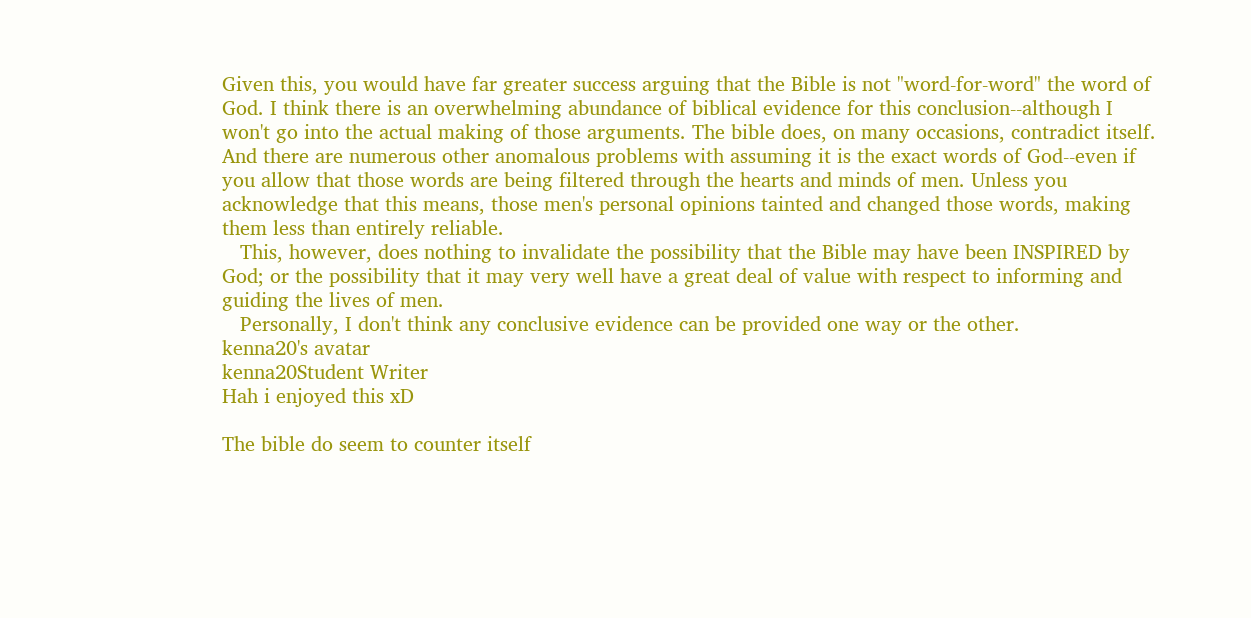Given this, you would have far greater success arguing that the Bible is not "word-for-word" the word of God. I think there is an overwhelming abundance of biblical evidence for this conclusion--although I won't go into the actual making of those arguments. The bible does, on many occasions, contradict itself. And there are numerous other anomalous problems with assuming it is the exact words of God--even if you allow that those words are being filtered through the hearts and minds of men. Unless you acknowledge that this means, those men's personal opinions tainted and changed those words, making them less than entirely reliable.
   This, however, does nothing to invalidate the possibility that the Bible may have been INSPIRED by God; or the possibility that it may very well have a great deal of value with respect to informing and guiding the lives of men.
   Personally, I don't think any conclusive evidence can be provided one way or the other.
kenna20's avatar
kenna20Student Writer
Hah i enjoyed this xD

The bible do seem to counter itself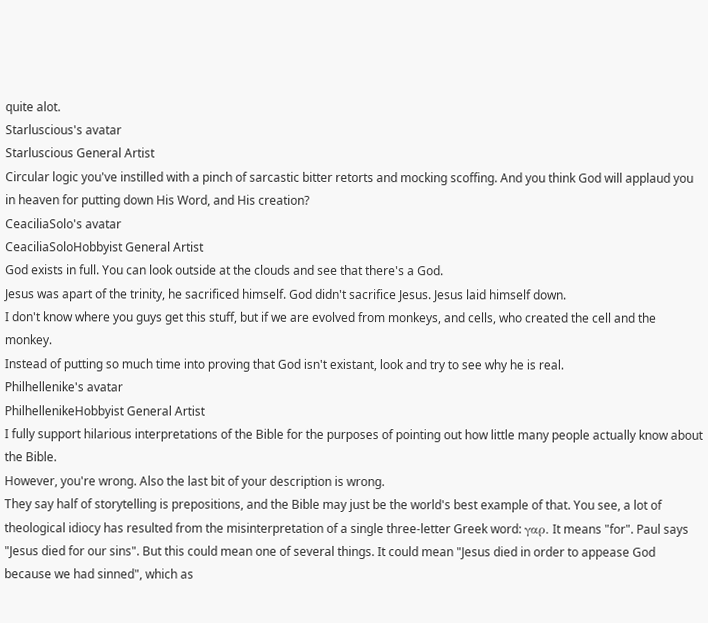quite alot.
Starluscious's avatar
Starluscious General Artist
Circular logic you've instilled with a pinch of sarcastic bitter retorts and mocking scoffing. And you think God will applaud you in heaven for putting down His Word, and His creation?
CeaciliaSolo's avatar
CeaciliaSoloHobbyist General Artist
God exists in full. You can look outside at the clouds and see that there's a God.
Jesus was apart of the trinity, he sacrificed himself. God didn't sacrifice Jesus. Jesus laid himself down.
I don't know where you guys get this stuff, but if we are evolved from monkeys, and cells, who created the cell and the monkey.
Instead of putting so much time into proving that God isn't existant, look and try to see why he is real.
Philhellenike's avatar
PhilhellenikeHobbyist General Artist
I fully support hilarious interpretations of the Bible for the purposes of pointing out how little many people actually know about the Bible.
However, you're wrong. Also the last bit of your description is wrong.
They say half of storytelling is prepositions, and the Bible may just be the world's best example of that. You see, a lot of theological idiocy has resulted from the misinterpretation of a single three-letter Greek word: γαρ. It means "for". Paul says "Jesus died for our sins". But this could mean one of several things. It could mean "Jesus died in order to appease God because we had sinned", which as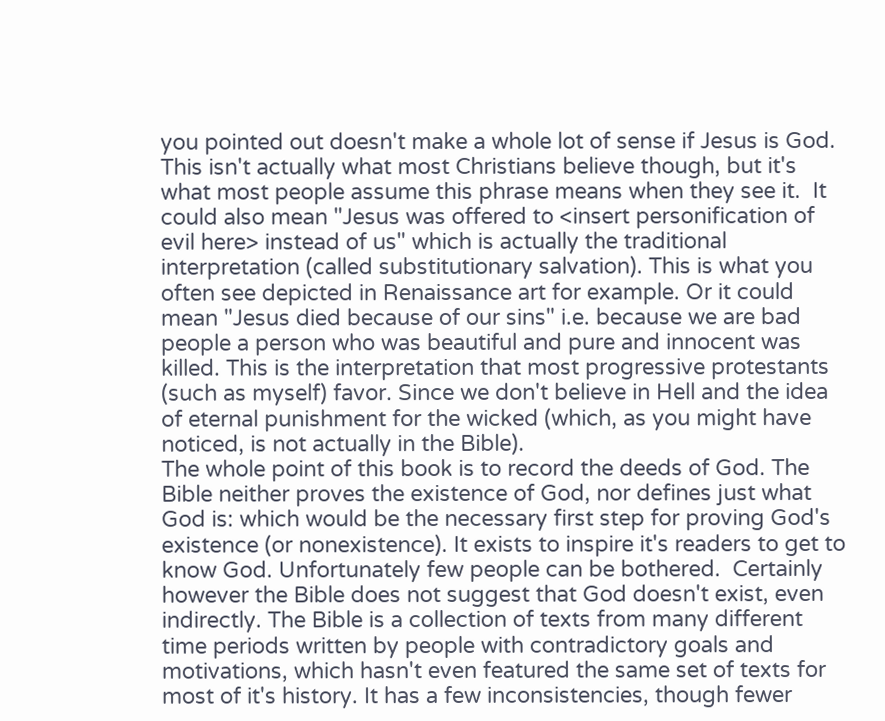you pointed out doesn't make a whole lot of sense if Jesus is God. This isn't actually what most Christians believe though, but it's what most people assume this phrase means when they see it.  It could also mean "Jesus was offered to <insert personification of evil here> instead of us" which is actually the traditional interpretation (called substitutionary salvation). This is what you often see depicted in Renaissance art for example. Or it could mean "Jesus died because of our sins" i.e. because we are bad people a person who was beautiful and pure and innocent was killed. This is the interpretation that most progressive protestants (such as myself) favor. Since we don't believe in Hell and the idea of eternal punishment for the wicked (which, as you might have noticed, is not actually in the Bible).
The whole point of this book is to record the deeds of God. The Bible neither proves the existence of God, nor defines just what God is: which would be the necessary first step for proving God's existence (or nonexistence). It exists to inspire it's readers to get to know God. Unfortunately few people can be bothered.  Certainly however the Bible does not suggest that God doesn't exist, even indirectly. The Bible is a collection of texts from many different time periods written by people with contradictory goals and motivations, which hasn't even featured the same set of texts for most of it's history. It has a few inconsistencies, though fewer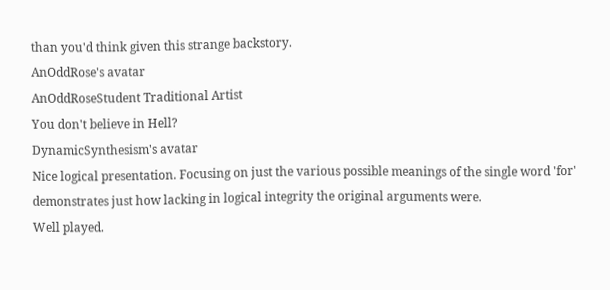than you'd think given this strange backstory.
AnOddRose's avatar
AnOddRoseStudent Traditional Artist
You don't believe in Hell?
DynamicSynthesism's avatar
Nice logical presentation. Focusing on just the various possible meanings of the single word 'for' demonstrates just how lacking in logical integrity the original arguments were.
Well played.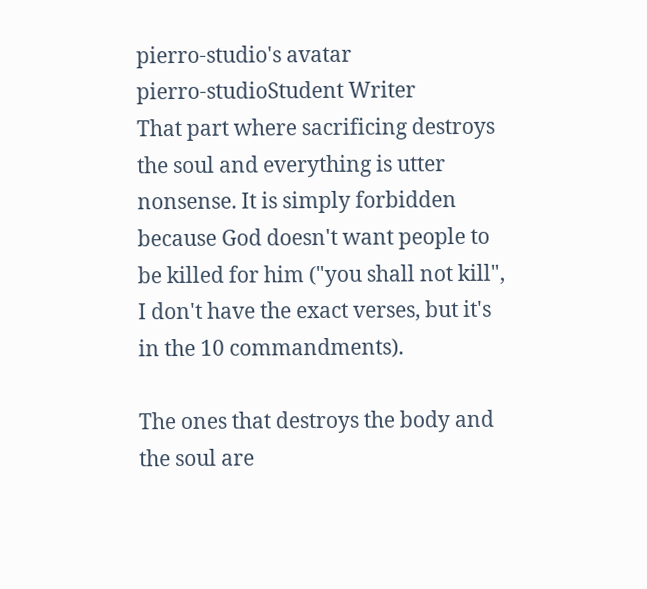pierro-studio's avatar
pierro-studioStudent Writer
That part where sacrificing destroys the soul and everything is utter nonsense. It is simply forbidden because God doesn't want people to be killed for him ("you shall not kill", I don't have the exact verses, but it's in the 10 commandments).

The ones that destroys the body and the soul are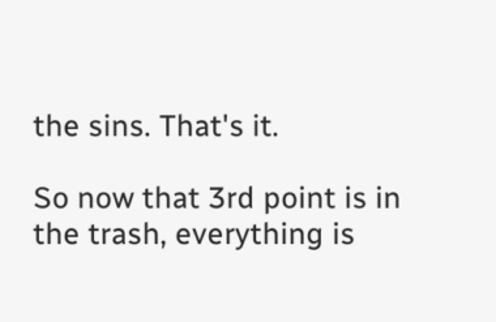the sins. That's it.

So now that 3rd point is in the trash, everything is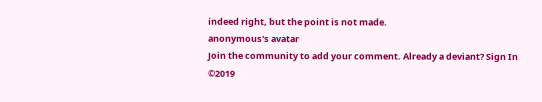indeed right, but the point is not made.
anonymous's avatar
Join the community to add your comment. Already a deviant? Sign In
©2019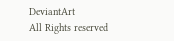DeviantArt
All Rights reserved